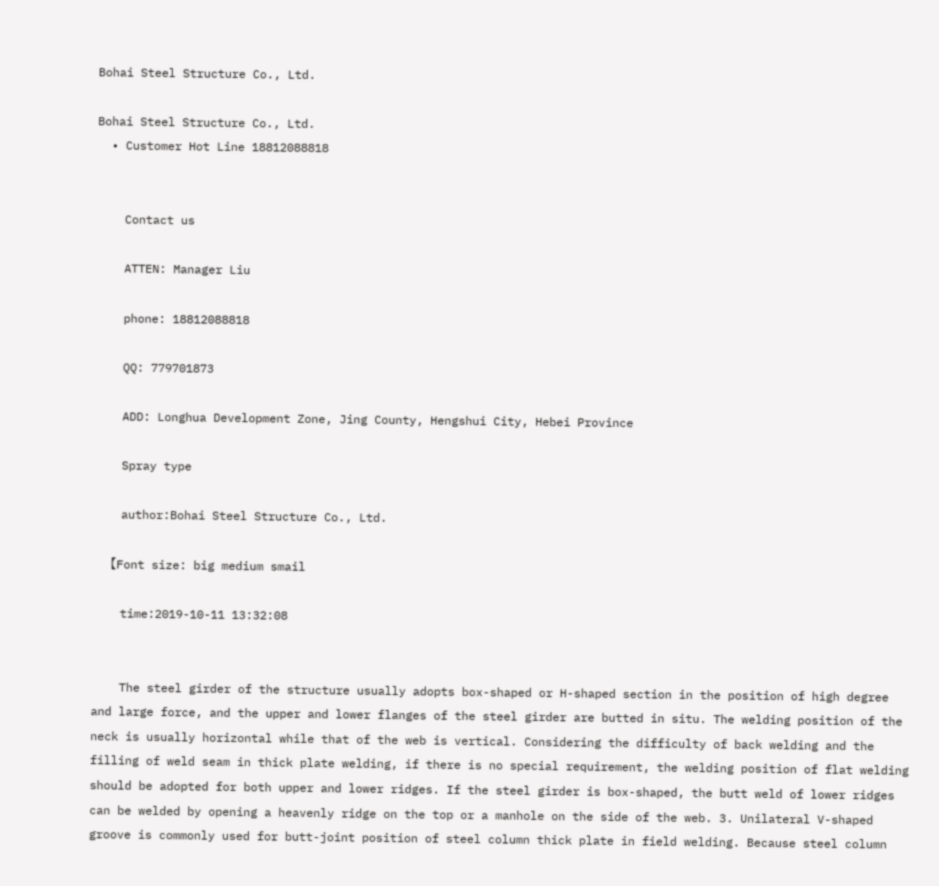Bohai Steel Structure Co., Ltd.

Bohai Steel Structure Co., Ltd.
  • Customer Hot Line 18812088818


    Contact us

    ATTEN: Manager Liu

    phone: 18812088818

    QQ: 779701873

    ADD: Longhua Development Zone, Jing County, Hengshui City, Hebei Province

    Spray type

    author:Bohai Steel Structure Co., Ltd.

    【Font size: big medium smail

    time:2019-10-11 13:32:08


    The steel girder of the structure usually adopts box-shaped or H-shaped section in the position of high degree and large force, and the upper and lower flanges of the steel girder are butted in situ. The welding position of the neck is usually horizontal while that of the web is vertical. Considering the difficulty of back welding and the filling of weld seam in thick plate welding, if there is no special requirement, the welding position of flat welding should be adopted for both upper and lower ridges. If the steel girder is box-shaped, the butt weld of lower ridges can be welded by opening a heavenly ridge on the top or a manhole on the side of the web. 3. Unilateral V-shaped groove is commonly used for butt-joint position of steel column thick plate in field welding. Because steel column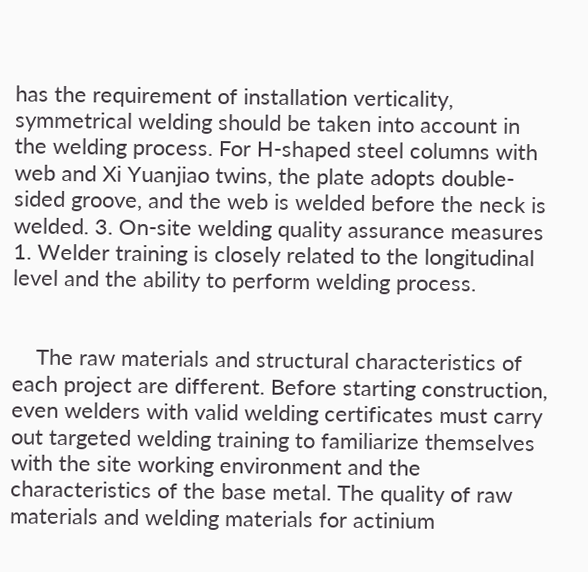has the requirement of installation verticality, symmetrical welding should be taken into account in the welding process. For H-shaped steel columns with web and Xi Yuanjiao twins, the plate adopts double-sided groove, and the web is welded before the neck is welded. 3. On-site welding quality assurance measures 1. Welder training is closely related to the longitudinal level and the ability to perform welding process.


    The raw materials and structural characteristics of each project are different. Before starting construction, even welders with valid welding certificates must carry out targeted welding training to familiarize themselves with the site working environment and the characteristics of the base metal. The quality of raw materials and welding materials for actinium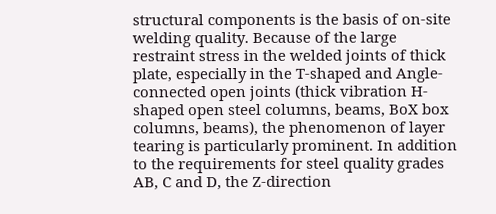structural components is the basis of on-site welding quality. Because of the large restraint stress in the welded joints of thick plate, especially in the T-shaped and Angle-connected open joints (thick vibration H-shaped open steel columns, beams, BoX box columns, beams), the phenomenon of layer tearing is particularly prominent. In addition to the requirements for steel quality grades AB, C and D, the Z-direction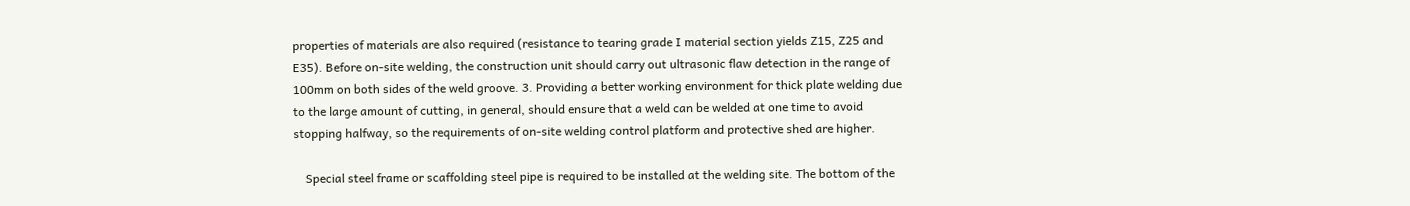properties of materials are also required (resistance to tearing grade I material section yields Z15, Z25 and E35). Before on-site welding, the construction unit should carry out ultrasonic flaw detection in the range of 100mm on both sides of the weld groove. 3. Providing a better working environment for thick plate welding due to the large amount of cutting, in general, should ensure that a weld can be welded at one time to avoid stopping halfway, so the requirements of on-site welding control platform and protective shed are higher.

    Special steel frame or scaffolding steel pipe is required to be installed at the welding site. The bottom of the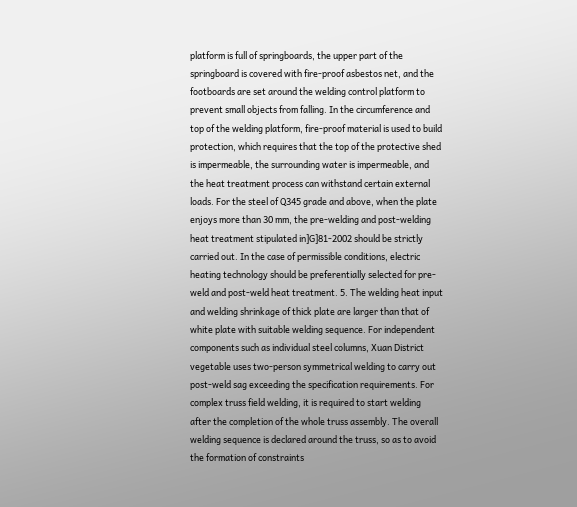platform is full of springboards, the upper part of the springboard is covered with fire-proof asbestos net, and the footboards are set around the welding control platform to prevent small objects from falling. In the circumference and top of the welding platform, fire-proof material is used to build protection, which requires that the top of the protective shed is impermeable, the surrounding water is impermeable, and the heat treatment process can withstand certain external loads. For the steel of Q345 grade and above, when the plate enjoys more than 30 mm, the pre-welding and post-welding heat treatment stipulated in]G]81-2002 should be strictly carried out. In the case of permissible conditions, electric heating technology should be preferentially selected for pre-weld and post-weld heat treatment. 5. The welding heat input and welding shrinkage of thick plate are larger than that of white plate with suitable welding sequence. For independent components such as individual steel columns, Xuan District vegetable uses two-person symmetrical welding to carry out post-weld sag exceeding the specification requirements. For complex truss field welding, it is required to start welding after the completion of the whole truss assembly. The overall welding sequence is declared around the truss, so as to avoid the formation of constraints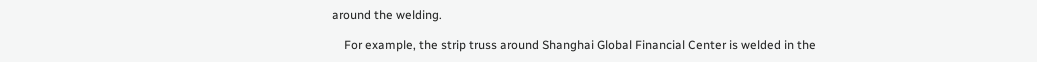around the welding.

    For example, the strip truss around Shanghai Global Financial Center is welded in the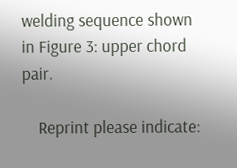welding sequence shown in Figure 3: upper chord pair.

    Reprint please indicate: